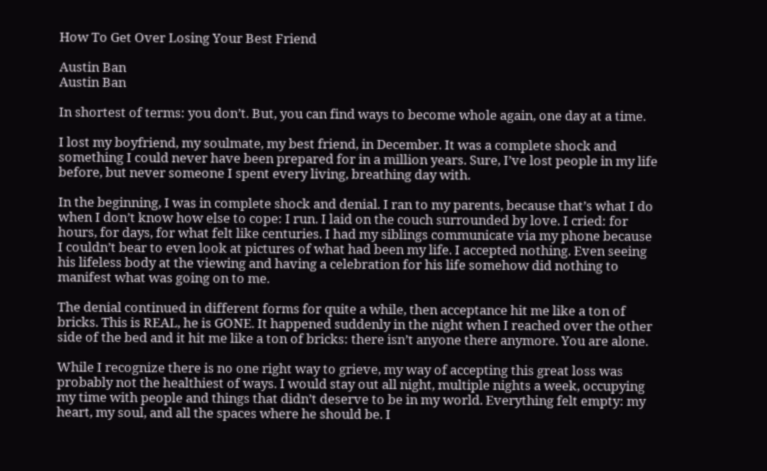How To Get Over Losing Your Best Friend

Austin Ban
Austin Ban

In shortest of terms: you don’t. But, you can find ways to become whole again, one day at a time.

I lost my boyfriend, my soulmate, my best friend, in December. It was a complete shock and something I could never have been prepared for in a million years. Sure, I’ve lost people in my life before, but never someone I spent every living, breathing day with.

In the beginning, I was in complete shock and denial. I ran to my parents, because that’s what I do when I don’t know how else to cope: I run. I laid on the couch surrounded by love. I cried: for hours, for days, for what felt like centuries. I had my siblings communicate via my phone because I couldn’t bear to even look at pictures of what had been my life. I accepted nothing. Even seeing his lifeless body at the viewing and having a celebration for his life somehow did nothing to manifest what was going on to me.

The denial continued in different forms for quite a while, then acceptance hit me like a ton of bricks. This is REAL, he is GONE. It happened suddenly in the night when I reached over the other side of the bed and it hit me like a ton of bricks: there isn’t anyone there anymore. You are alone.

While I recognize there is no one right way to grieve, my way of accepting this great loss was probably not the healthiest of ways. I would stay out all night, multiple nights a week, occupying my time with people and things that didn’t deserve to be in my world. Everything felt empty: my heart, my soul, and all the spaces where he should be. I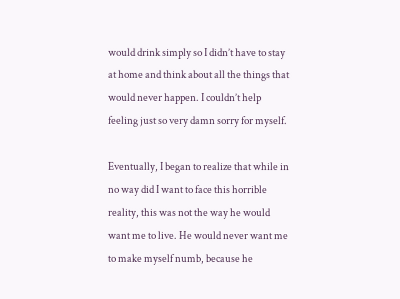would drink simply so I didn’t have to stay at home and think about all the things that would never happen. I couldn’t help feeling just so very damn sorry for myself.

Eventually, I began to realize that while in no way did I want to face this horrible reality, this was not the way he would want me to live. He would never want me to make myself numb, because he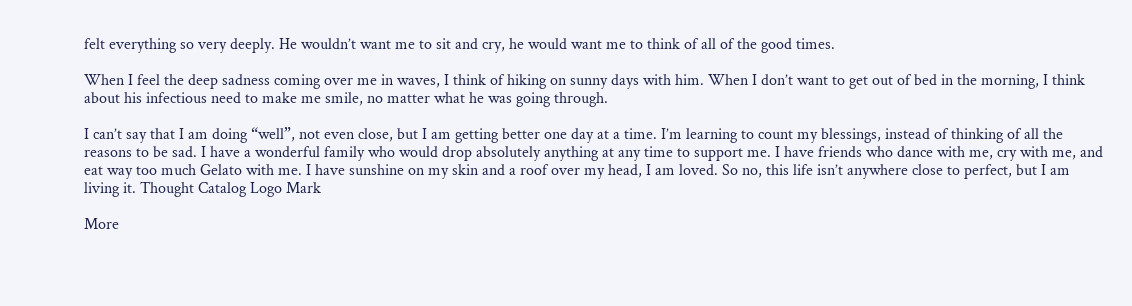felt everything so very deeply. He wouldn’t want me to sit and cry, he would want me to think of all of the good times.

When I feel the deep sadness coming over me in waves, I think of hiking on sunny days with him. When I don’t want to get out of bed in the morning, I think about his infectious need to make me smile, no matter what he was going through.

I can’t say that I am doing “well”, not even close, but I am getting better one day at a time. I’m learning to count my blessings, instead of thinking of all the reasons to be sad. I have a wonderful family who would drop absolutely anything at any time to support me. I have friends who dance with me, cry with me, and eat way too much Gelato with me. I have sunshine on my skin and a roof over my head, I am loved. So no, this life isn’t anywhere close to perfect, but I am living it. Thought Catalog Logo Mark

More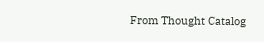From Thought Catalog